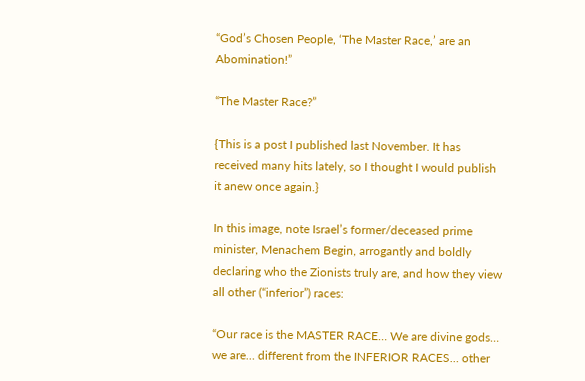“God’s Chosen People, ‘The Master Race,’ are an Abomination!”

“The Master Race?”

{This is a post I published last November. It has received many hits lately, so I thought I would publish it anew once again.}

In this image, note Israel’s former/deceased prime minister, Menachem Begin, arrogantly and boldly declaring who the Zionists truly are, and how they view all other (“inferior”) races:

“Our race is the MASTER RACE… We are divine gods… we are… different from the INFERIOR RACES… other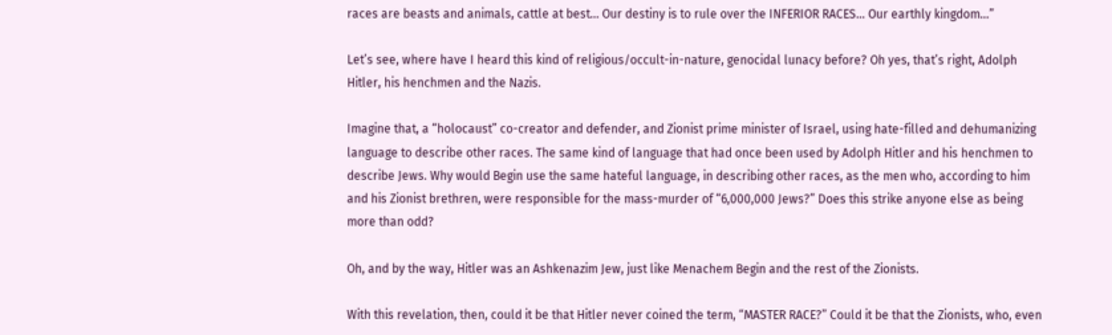races are beasts and animals, cattle at best… Our destiny is to rule over the INFERIOR RACES… Our earthly kingdom…”

Let’s see, where have I heard this kind of religious/occult-in-nature, genocidal lunacy before? Oh yes, that’s right, Adolph Hitler, his henchmen and the Nazis.

Imagine that, a “holocaust” co-creator and defender, and Zionist prime minister of Israel, using hate-filled and dehumanizing language to describe other races. The same kind of language that had once been used by Adolph Hitler and his henchmen to describe Jews. Why would Begin use the same hateful language, in describing other races, as the men who, according to him and his Zionist brethren, were responsible for the mass-murder of “6,000,000 Jews?” Does this strike anyone else as being more than odd?

Oh, and by the way, Hitler was an Ashkenazim Jew, just like Menachem Begin and the rest of the Zionists.

With this revelation, then, could it be that Hitler never coined the term, “MASTER RACE?” Could it be that the Zionists, who, even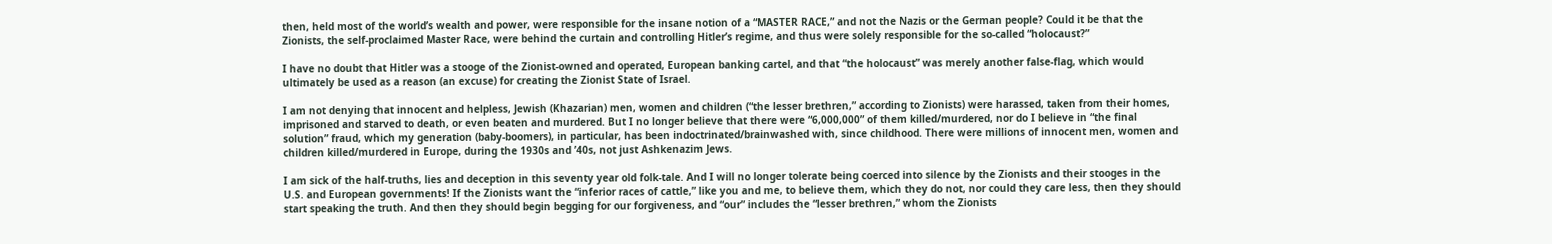then, held most of the world’s wealth and power, were responsible for the insane notion of a “MASTER RACE,” and not the Nazis or the German people? Could it be that the Zionists, the self-proclaimed Master Race, were behind the curtain and controlling Hitler’s regime, and thus were solely responsible for the so-called “holocaust?”

I have no doubt that Hitler was a stooge of the Zionist-owned and operated, European banking cartel, and that “the holocaust” was merely another false-flag, which would ultimately be used as a reason (an excuse) for creating the Zionist State of Israel.

I am not denying that innocent and helpless, Jewish (Khazarian) men, women and children (“the lesser brethren,” according to Zionists) were harassed, taken from their homes, imprisoned and starved to death, or even beaten and murdered. But I no longer believe that there were “6,000,000” of them killed/murdered, nor do I believe in “the final solution” fraud, which my generation (baby-boomers), in particular, has been indoctrinated/brainwashed with, since childhood. There were millions of innocent men, women and children killed/murdered in Europe, during the 1930s and ’40s, not just Ashkenazim Jews.

I am sick of the half-truths, lies and deception in this seventy year old folk-tale. And I will no longer tolerate being coerced into silence by the Zionists and their stooges in the U.S. and European governments! If the Zionists want the “inferior races of cattle,” like you and me, to believe them, which they do not, nor could they care less, then they should start speaking the truth. And then they should begin begging for our forgiveness, and “our” includes the “lesser brethren,” whom the Zionists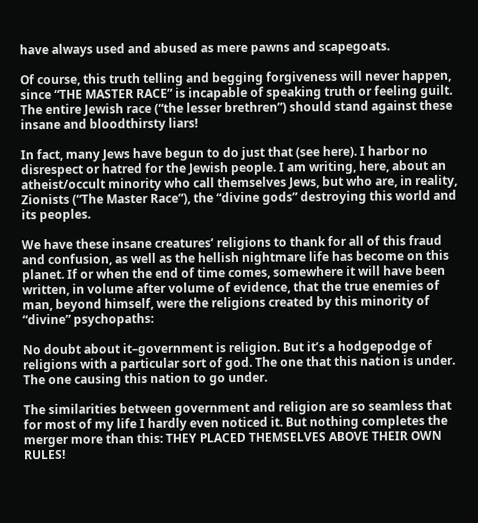have always used and abused as mere pawns and scapegoats.

Of course, this truth telling and begging forgiveness will never happen, since “THE MASTER RACE” is incapable of speaking truth or feeling guilt. The entire Jewish race (“the lesser brethren”) should stand against these insane and bloodthirsty liars!

In fact, many Jews have begun to do just that (see here). I harbor no disrespect or hatred for the Jewish people. I am writing, here, about an atheist/occult minority who call themselves Jews, but who are, in reality, Zionists (“The Master Race”), the “divine gods” destroying this world and its peoples.

We have these insane creatures’ religions to thank for all of this fraud and confusion, as well as the hellish nightmare life has become on this planet. If or when the end of time comes, somewhere it will have been written, in volume after volume of evidence, that the true enemies of man, beyond himself, were the religions created by this minority of “divine” psychopaths:

No doubt about it–government is religion. But it’s a hodgepodge of religions with a particular sort of god. The one that this nation is under. The one causing this nation to go under.

The similarities between government and religion are so seamless that for most of my life I hardly even noticed it. But nothing completes the merger more than this: THEY PLACED THEMSELVES ABOVE THEIR OWN RULES!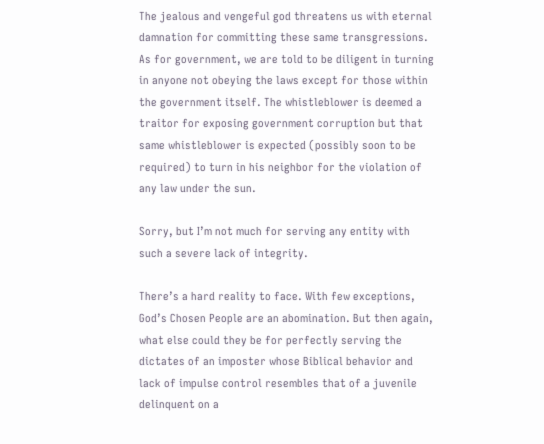The jealous and vengeful god threatens us with eternal damnation for committing these same transgressions. As for government, we are told to be diligent in turning in anyone not obeying the laws except for those within the government itself. The whistleblower is deemed a traitor for exposing government corruption but that same whistleblower is expected (possibly soon to be required) to turn in his neighbor for the violation of any law under the sun.

Sorry, but I’m not much for serving any entity with such a severe lack of integrity.

There’s a hard reality to face. With few exceptions, God’s Chosen People are an abomination. But then again, what else could they be for perfectly serving the dictates of an imposter whose Biblical behavior and lack of impulse control resembles that of a juvenile delinquent on a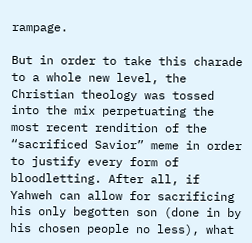rampage.

But in order to take this charade to a whole new level, the Christian theology was tossed into the mix perpetuating the most recent rendition of the “sacrificed Savior” meme in order to justify every form of bloodletting. After all, if Yahweh can allow for sacrificing his only begotten son (done in by his chosen people no less), what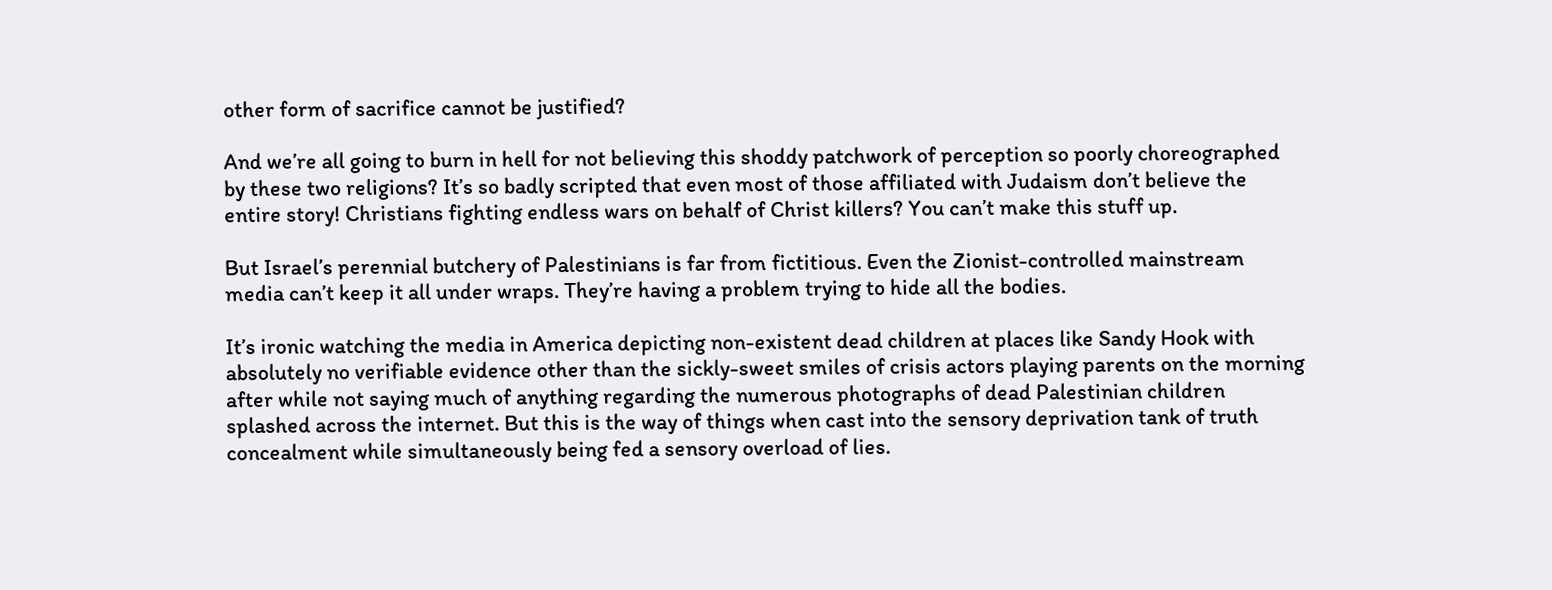other form of sacrifice cannot be justified?

And we’re all going to burn in hell for not believing this shoddy patchwork of perception so poorly choreographed by these two religions? It’s so badly scripted that even most of those affiliated with Judaism don’t believe the entire story! Christians fighting endless wars on behalf of Christ killers? You can’t make this stuff up.

But Israel’s perennial butchery of Palestinians is far from fictitious. Even the Zionist-controlled mainstream media can’t keep it all under wraps. They’re having a problem trying to hide all the bodies.

It’s ironic watching the media in America depicting non-existent dead children at places like Sandy Hook with absolutely no verifiable evidence other than the sickly-sweet smiles of crisis actors playing parents on the morning after while not saying much of anything regarding the numerous photographs of dead Palestinian children splashed across the internet. But this is the way of things when cast into the sensory deprivation tank of truth concealment while simultaneously being fed a sensory overload of lies.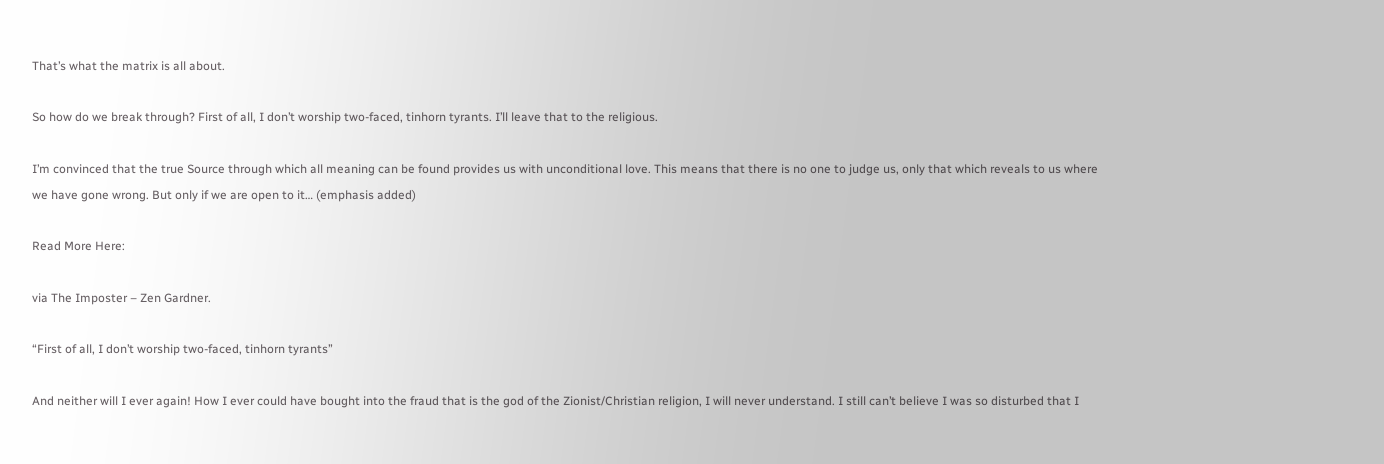That’s what the matrix is all about.

So how do we break through? First of all, I don’t worship two-faced, tinhorn tyrants. I’ll leave that to the religious.

I’m convinced that the true Source through which all meaning can be found provides us with unconditional love. This means that there is no one to judge us, only that which reveals to us where we have gone wrong. But only if we are open to it… (emphasis added)

Read More Here:

via The Imposter – Zen Gardner.

“First of all, I don’t worship two-faced, tinhorn tyrants”

And neither will I ever again! How I ever could have bought into the fraud that is the god of the Zionist/Christian religion, I will never understand. I still can’t believe I was so disturbed that I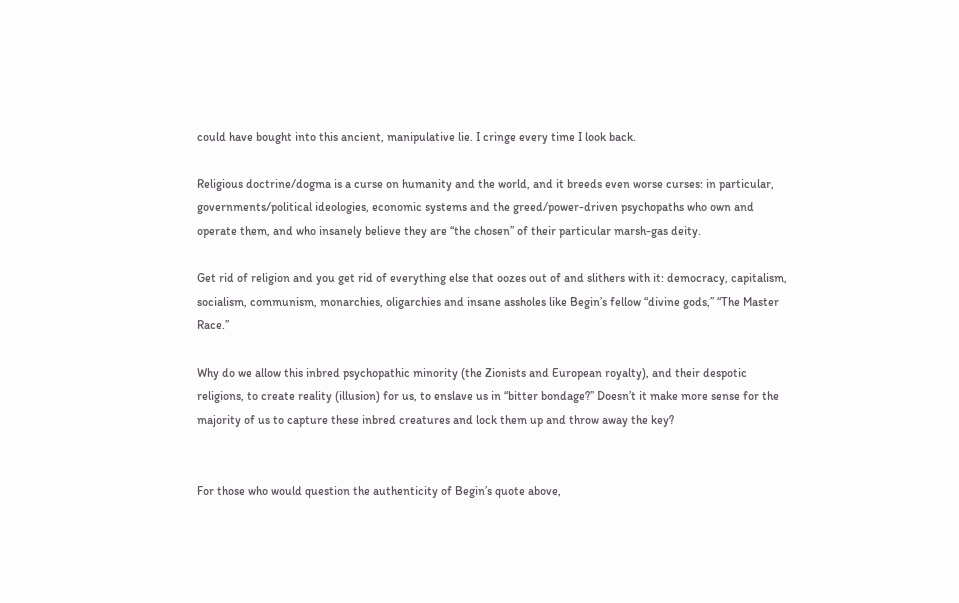could have bought into this ancient, manipulative lie. I cringe every time I look back.

Religious doctrine/dogma is a curse on humanity and the world, and it breeds even worse curses: in particular, governments/political ideologies, economic systems and the greed/power-driven psychopaths who own and operate them, and who insanely believe they are “the chosen” of their particular marsh-gas deity.

Get rid of religion and you get rid of everything else that oozes out of and slithers with it: democracy, capitalism, socialism, communism, monarchies, oligarchies and insane assholes like Begin’s fellow “divine gods,” “The Master Race.”

Why do we allow this inbred psychopathic minority (the Zionists and European royalty), and their despotic religions, to create reality (illusion) for us, to enslave us in “bitter bondage?” Doesn’t it make more sense for the majority of us to capture these inbred creatures and lock them up and throw away the key?


For those who would question the authenticity of Begin’s quote above,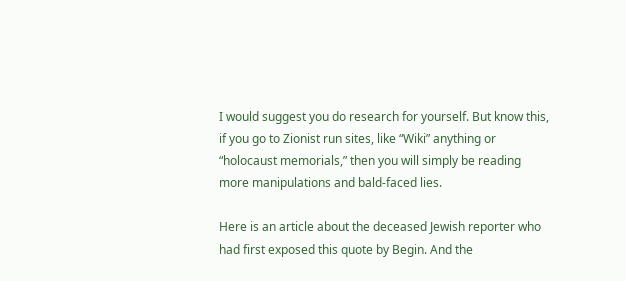I would suggest you do research for yourself. But know this, if you go to Zionist run sites, like “Wiki” anything or “holocaust memorials,” then you will simply be reading more manipulations and bald-faced lies.

Here is an article about the deceased Jewish reporter who had first exposed this quote by Begin. And the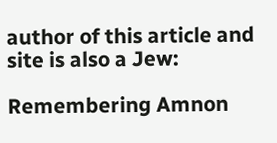author of this article and site is also a Jew:

Remembering Amnon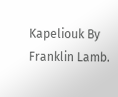Kapeliouk By Franklin Lamb.